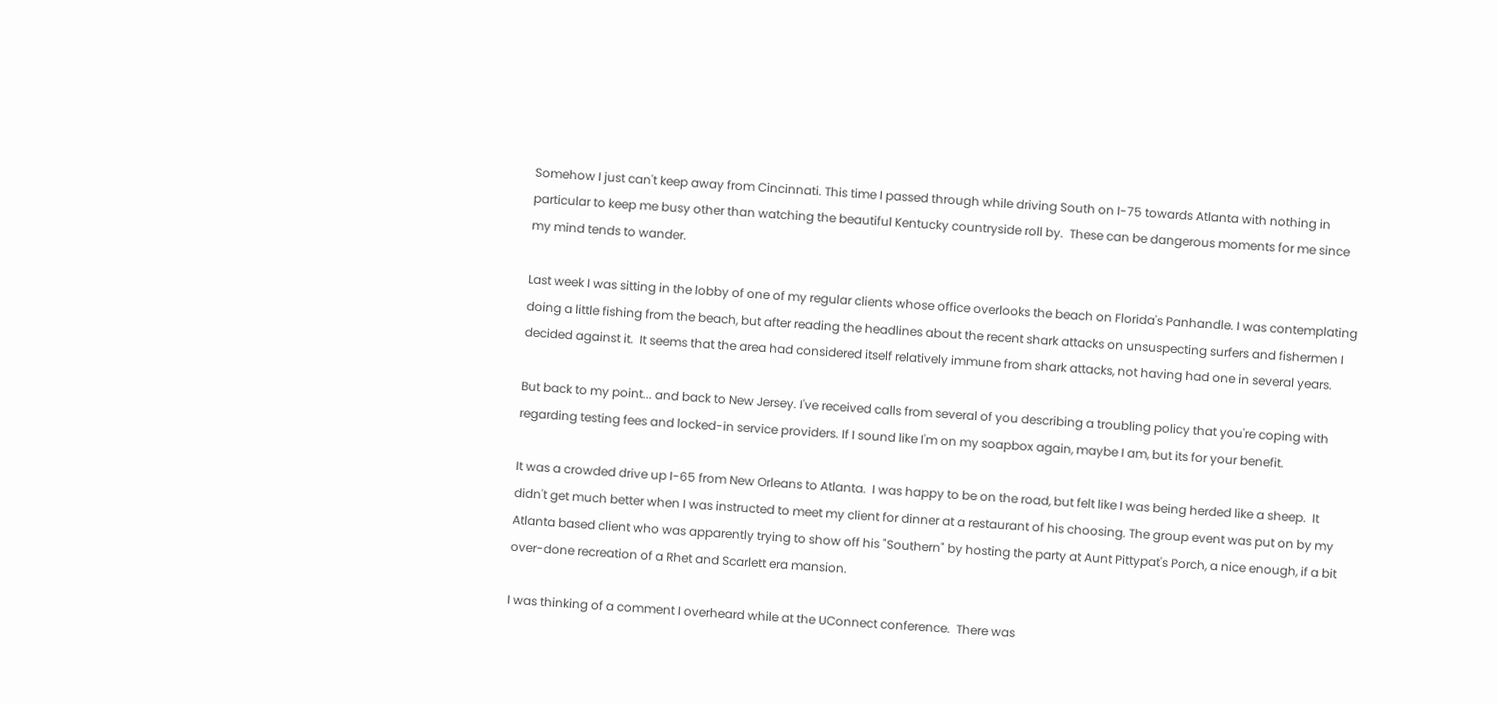Somehow I just can't keep away from Cincinnati. This time I passed through while driving South on I-75 towards Atlanta with nothing in particular to keep me busy other than watching the beautiful Kentucky countryside roll by.  These can be dangerous moments for me since my mind tends to wander.

Last week I was sitting in the lobby of one of my regular clients whose office overlooks the beach on Florida's Panhandle. I was contemplating doing a little fishing from the beach, but after reading the headlines about the recent shark attacks on unsuspecting surfers and fishermen I decided against it.  It seems that the area had considered itself relatively immune from shark attacks, not having had one in several years.

But back to my point... and back to New Jersey. I've received calls from several of you describing a troubling policy that you're coping with regarding testing fees and locked-in service providers. If I sound like I'm on my soapbox again, maybe I am, but its for your benefit.

It was a crowded drive up I-65 from New Orleans to Atlanta.  I was happy to be on the road, but felt like I was being herded like a sheep.  It didn't get much better when I was instructed to meet my client for dinner at a restaurant of his choosing. The group event was put on by my Atlanta based client who was apparently trying to show off his "Southern" by hosting the party at Aunt Pittypat's Porch, a nice enough, if a bit over-done recreation of a Rhet and Scarlett era mansion.

I was thinking of a comment I overheard while at the UConnect conference.  There was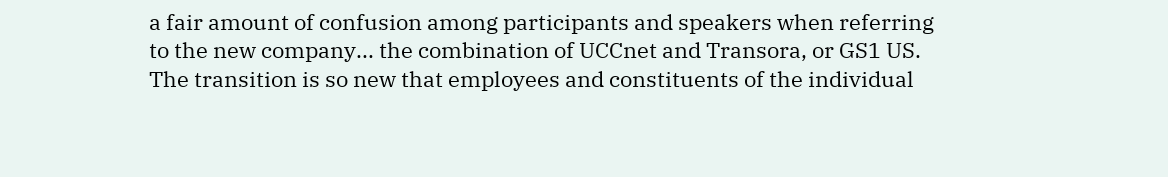a fair amount of confusion among participants and speakers when referring to the new company... the combination of UCCnet and Transora, or GS1 US.  The transition is so new that employees and constituents of the individual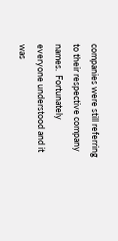companies were still referring to their respective company names.  Fortunately everyone understood and it was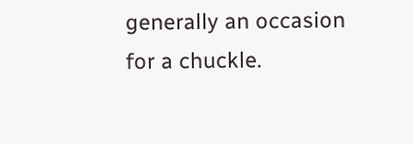generally an occasion for a chuckle.